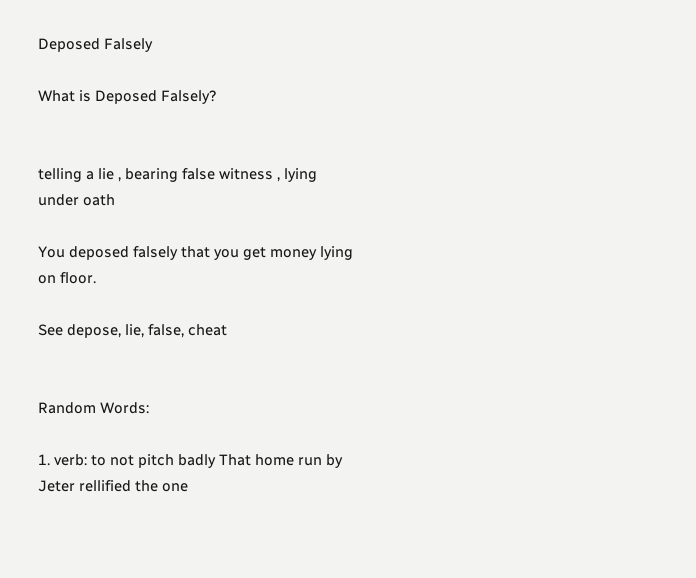Deposed Falsely

What is Deposed Falsely?


telling a lie , bearing false witness , lying under oath

You deposed falsely that you get money lying on floor.

See depose, lie, false, cheat


Random Words:

1. verb: to not pitch badly That home run by Jeter rellified the one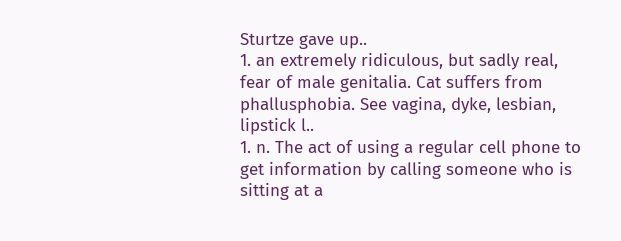Sturtze gave up..
1. an extremely ridiculous, but sadly real, fear of male genitalia. Cat suffers from phallusphobia. See vagina, dyke, lesbian, lipstick l..
1. n. The act of using a regular cell phone to get information by calling someone who is sitting at a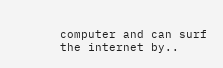computer and can surf the internet by..